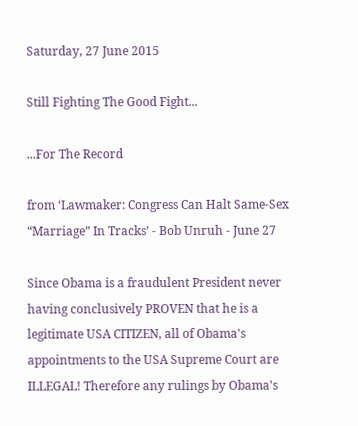Saturday, 27 June 2015

Still Fighting The Good Fight...

...For The Record

from ‘Lawmaker: Congress Can Halt Same-Sex “Marriage” In Tracks’ - Bob Unruh - June 27

Since Obama is a fraudulent President never having conclusively PROVEN that he is a legitimate USA CITIZEN, all of Obama's appointments to the USA Supreme Court are ILLEGAL! Therefore any rulings by Obama's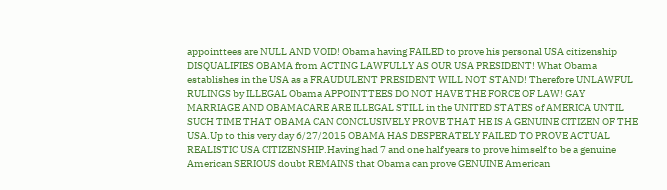appointtees are NULL AND VOID! Obama having FAILED to prove his personal USA citizenship DISQUALIFIES OBAMA from ACTING LAWFULLY AS OUR USA PRESIDENT! What Obama establishes in the USA as a FRAUDULENT PRESIDENT WILL NOT STAND! Therefore UNLAWFUL RULINGS by ILLEGAL Obama APPOINTTEES DO NOT HAVE THE FORCE OF LAW! GAY MARRIAGE AND OBAMACARE ARE ILLEGAL STILL in the UNITED STATES of AMERICA UNTIL SUCH TIME THAT OBAMA CAN CONCLUSIVELY PROVE THAT HE IS A GENUINE CITIZEN OF THE USA.Up to this very day 6/27/2015 OBAMA HAS DESPERATELY FAILED TO PROVE ACTUAL REALISTIC USA CITIZENSHIP.Having had 7 and one half years to prove himself to be a genuine American SERIOUS doubt REMAINS that Obama can prove GENUINE American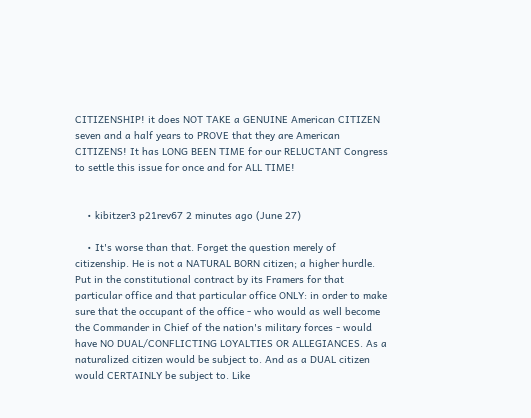CITIZENSHIP! it does NOT TAKE a GENUINE American CITIZEN seven and a half years to PROVE that they are American CITIZENS! It has LONG BEEN TIME for our RELUCTANT Congress to settle this issue for once and for ALL TIME!


    • kibitzer3 p21rev67 2 minutes ago (June 27)

    • It's worse than that. Forget the question merely of citizenship. He is not a NATURAL BORN citizen; a higher hurdle. Put in the constitutional contract by its Framers for that particular office and that particular office ONLY: in order to make sure that the occupant of the office - who would as well become the Commander in Chief of the nation's military forces - would have NO DUAL/CONFLICTING LOYALTIES OR ALLEGIANCES. As a naturalized citizen would be subject to. And as a DUAL citizen would CERTAINLY be subject to. Like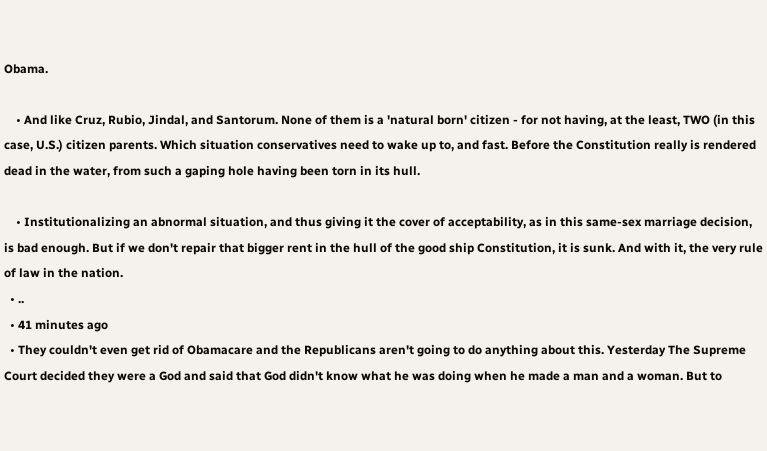Obama.

    • And like Cruz, Rubio, Jindal, and Santorum. None of them is a 'natural born' citizen - for not having, at the least, TWO (in this case, U.S.) citizen parents. Which situation conservatives need to wake up to, and fast. Before the Constitution really is rendered dead in the water, from such a gaping hole having been torn in its hull.

    • Institutionalizing an abnormal situation, and thus giving it the cover of acceptability, as in this same-sex marriage decision, is bad enough. But if we don't repair that bigger rent in the hull of the good ship Constitution, it is sunk. And with it, the very rule of law in the nation.
  • ..
  • 41 minutes ago
  • They couldn't even get rid of Obamacare and the Republicans aren't going to do anything about this. Yesterday The Supreme Court decided they were a God and said that God didn't know what he was doing when he made a man and a woman. But to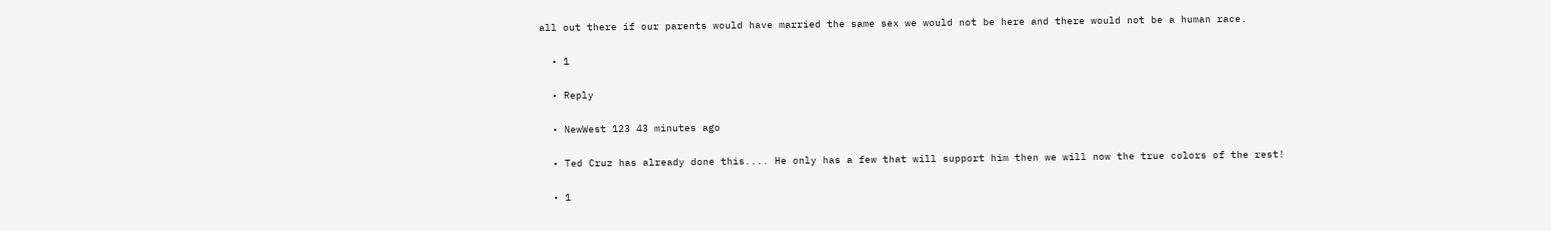all out there if our parents would have married the same sex we would not be here and there would not be a human race.

  • 1

  • Reply

  • NewWest 123 43 minutes ago

  • Ted Cruz has already done this.... He only has a few that will support him then we will now the true colors of the rest!

  • 1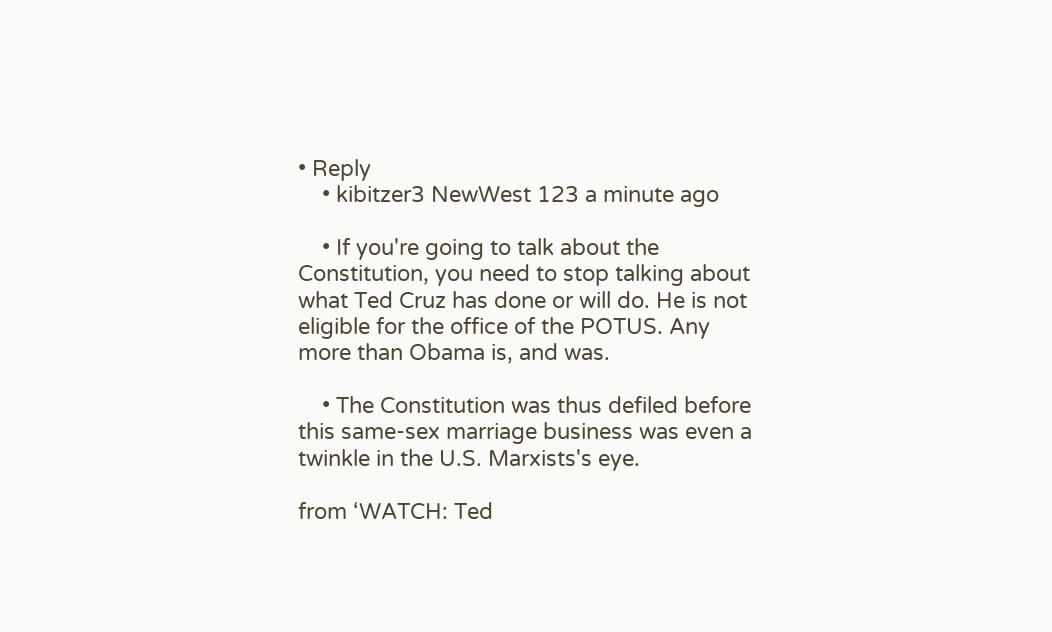• Reply
    • kibitzer3 NewWest 123 a minute ago

    • If you're going to talk about the Constitution, you need to stop talking about what Ted Cruz has done or will do. He is not eligible for the office of the POTUS. Any more than Obama is, and was.

    • The Constitution was thus defiled before this same-sex marriage business was even a twinkle in the U.S. Marxists's eye.

from ‘WATCH: Ted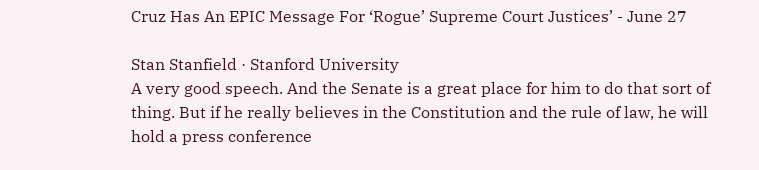Cruz Has An EPIC Message For ‘Rogue’ Supreme Court Justices’ - June 27

Stan Stanfield · Stanford University
A very good speech. And the Senate is a great place for him to do that sort of thing. But if he really believes in the Constitution and the rule of law, he will hold a press conference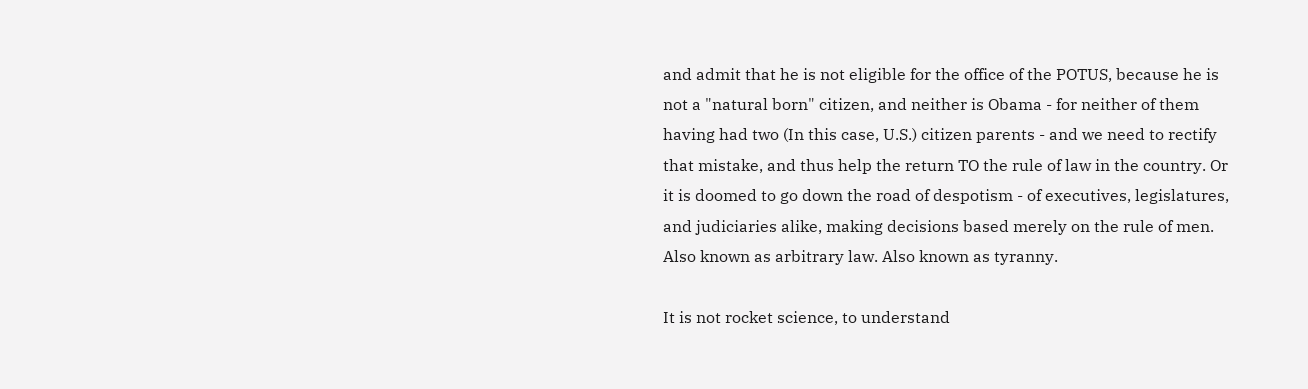and admit that he is not eligible for the office of the POTUS, because he is not a "natural born" citizen, and neither is Obama - for neither of them having had two (In this case, U.S.) citizen parents - and we need to rectify that mistake, and thus help the return TO the rule of law in the country. Or it is doomed to go down the road of despotism - of executives, legislatures, and judiciaries alike, making decisions based merely on the rule of men. Also known as arbitrary law. Also known as tyranny.

It is not rocket science, to understand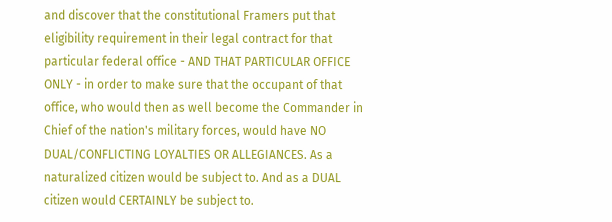and discover that the constitutional Framers put that eligibility requirement in their legal contract for that particular federal office - AND THAT PARTICULAR OFFICE ONLY - in order to make sure that the occupant of that office, who would then as well become the Commander in Chief of the nation's military forces, would have NO DUAL/CONFLICTING LOYALTIES OR ALLEGIANCES. As a naturalized citizen would be subject to. And as a DUAL citizen would CERTAINLY be subject to.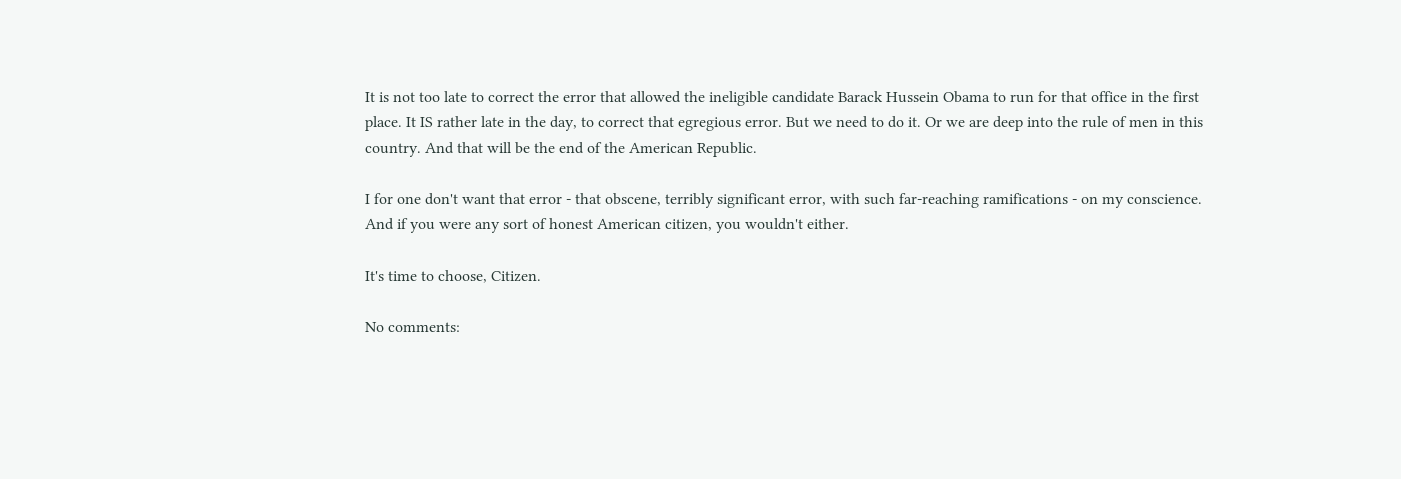It is not too late to correct the error that allowed the ineligible candidate Barack Hussein Obama to run for that office in the first place. It IS rather late in the day, to correct that egregious error. But we need to do it. Or we are deep into the rule of men in this country. And that will be the end of the American Republic.

I for one don't want that error - that obscene, terribly significant error, with such far-reaching ramifications - on my conscience. And if you were any sort of honest American citizen, you wouldn't either.

It's time to choose, Citizen.

No comments: